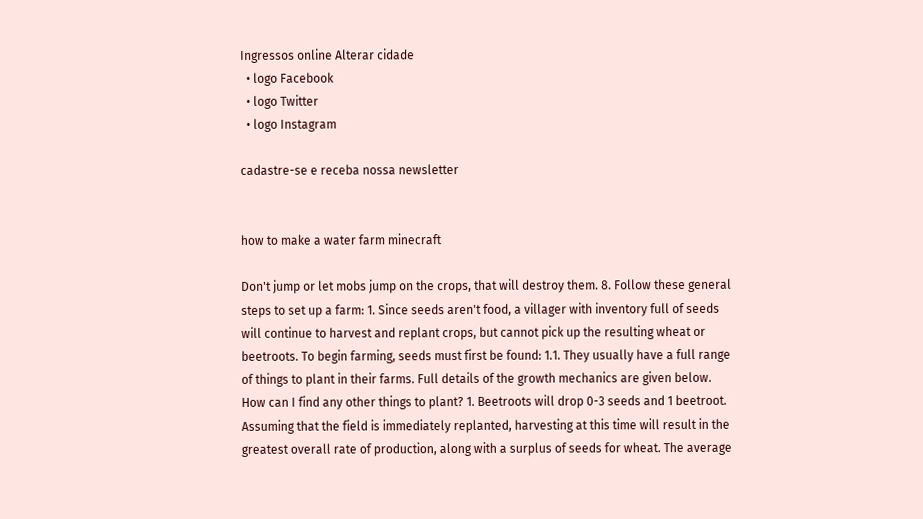Ingressos online Alterar cidade
  • logo Facebook
  • logo Twitter
  • logo Instagram

cadastre-se e receba nossa newsletter


how to make a water farm minecraft

Don't jump or let mobs jump on the crops, that will destroy them. 8. Follow these general steps to set up a farm: 1. Since seeds aren't food, a villager with inventory full of seeds will continue to harvest and replant crops, but cannot pick up the resulting wheat or beetroots. To begin farming, seeds must first be found: 1.1. They usually have a full range of things to plant in their farms. Full details of the growth mechanics are given below. How can I find any other things to plant? 1. Beetroots will drop 0-3 seeds and 1 beetroot. Assuming that the field is immediately replanted, harvesting at this time will result in the greatest overall rate of production, along with a surplus of seeds for wheat. The average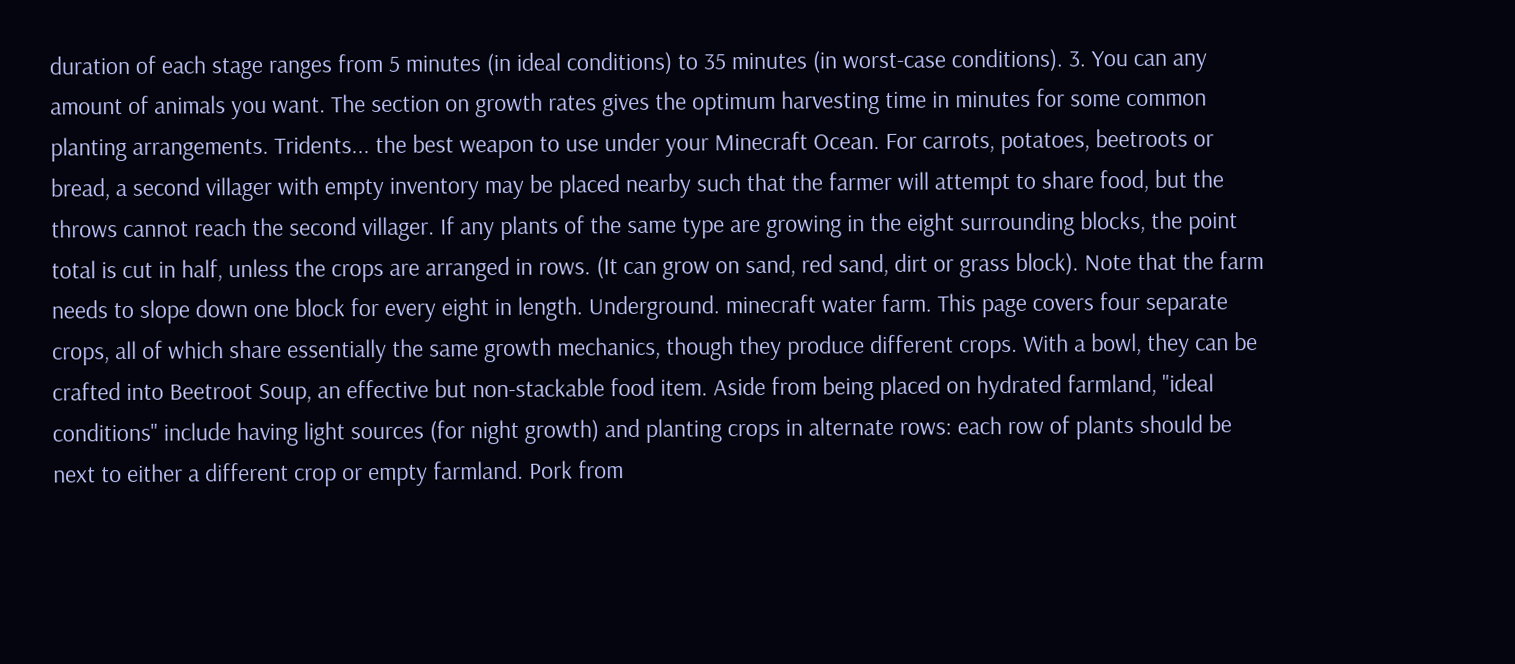duration of each stage ranges from 5 minutes (in ideal conditions) to 35 minutes (in worst-case conditions). 3. You can any amount of animals you want. The section on growth rates gives the optimum harvesting time in minutes for some common planting arrangements. Tridents... the best weapon to use under your Minecraft Ocean. For carrots, potatoes, beetroots or bread, a second villager with empty inventory may be placed nearby such that the farmer will attempt to share food, but the throws cannot reach the second villager. If any plants of the same type are growing in the eight surrounding blocks, the point total is cut in half, unless the crops are arranged in rows. (It can grow on sand, red sand, dirt or grass block). Note that the farm needs to slope down one block for every eight in length. Underground. minecraft water farm. This page covers four separate crops, all of which share essentially the same growth mechanics, though they produce different crops. With a bowl, they can be crafted into Beetroot Soup, an effective but non-stackable food item. Aside from being placed on hydrated farmland, "ideal conditions" include having light sources (for night growth) and planting crops in alternate rows: each row of plants should be next to either a different crop or empty farmland. Pork from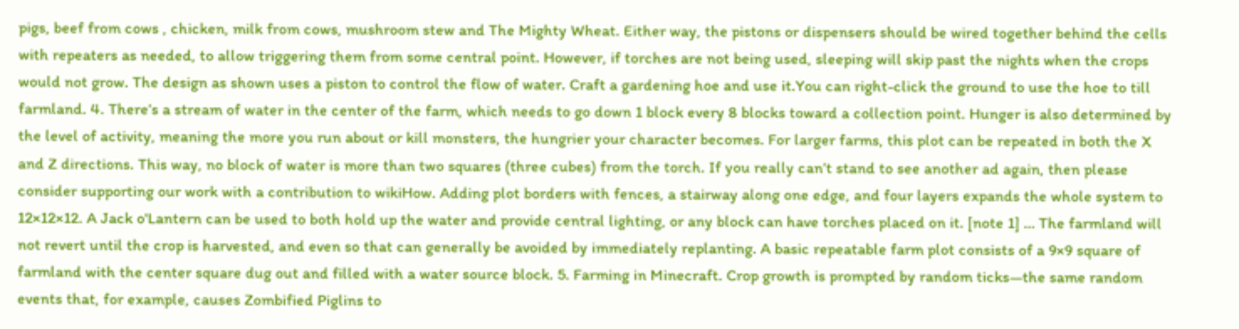pigs, beef from cows , chicken, milk from cows, mushroom stew and The Mighty Wheat. Either way, the pistons or dispensers should be wired together behind the cells with repeaters as needed, to allow triggering them from some central point. However, if torches are not being used, sleeping will skip past the nights when the crops would not grow. The design as shown uses a piston to control the flow of water. Craft a gardening hoe and use it.You can right-click the ground to use the hoe to till farmland. 4. There’s a stream of water in the center of the farm, which needs to go down 1 block every 8 blocks toward a collection point. Hunger is also determined by the level of activity, meaning the more you run about or kill monsters, the hungrier your character becomes. For larger farms, this plot can be repeated in both the X and Z directions. This way, no block of water is more than two squares (three cubes) from the torch. If you really can’t stand to see another ad again, then please consider supporting our work with a contribution to wikiHow. Adding plot borders with fences, a stairway along one edge, and four layers expands the whole system to 12×12×12. A Jack o'Lantern can be used to both hold up the water and provide central lighting, or any block can have torches placed on it. [note 1] … The farmland will not revert until the crop is harvested, and even so that can generally be avoided by immediately replanting. A basic repeatable farm plot consists of a 9×9 square of farmland with the center square dug out and filled with a water source block. 5. Farming in Minecraft. Crop growth is prompted by random ticks—the same random events that, for example, causes Zombified Piglins to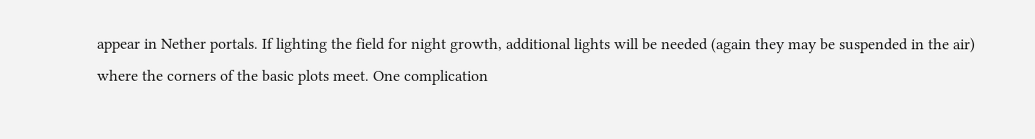appear in Nether portals. If lighting the field for night growth, additional lights will be needed (again they may be suspended in the air) where the corners of the basic plots meet. One complication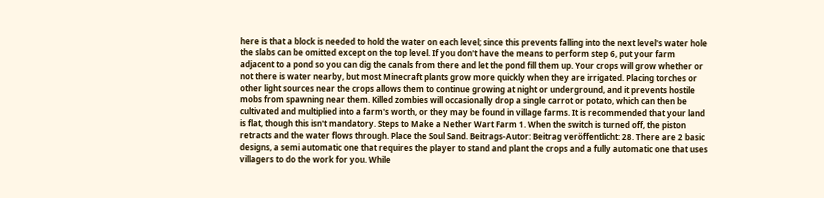here is that a block is needed to hold the water on each level; since this prevents falling into the next level's water hole the slabs can be omitted except on the top level. If you don't have the means to perform step 6, put your farm adjacent to a pond so you can dig the canals from there and let the pond fill them up. Your crops will grow whether or not there is water nearby, but most Minecraft plants grow more quickly when they are irrigated. Placing torches or other light sources near the crops allows them to continue growing at night or underground, and it prevents hostile mobs from spawning near them. Killed zombies will occasionally drop a single carrot or potato, which can then be cultivated and multiplied into a farm's worth, or they may be found in village farms. It is recommended that your land is flat, though this isn't mandatory. Steps to Make a Nether Wart Farm 1. When the switch is turned off, the piston retracts and the water flows through. Place the Soul Sand. Beitrags-Autor: Beitrag veröffentlicht: 28. There are 2 basic designs, a semi automatic one that requires the player to stand and plant the crops and a fully automatic one that uses villagers to do the work for you. While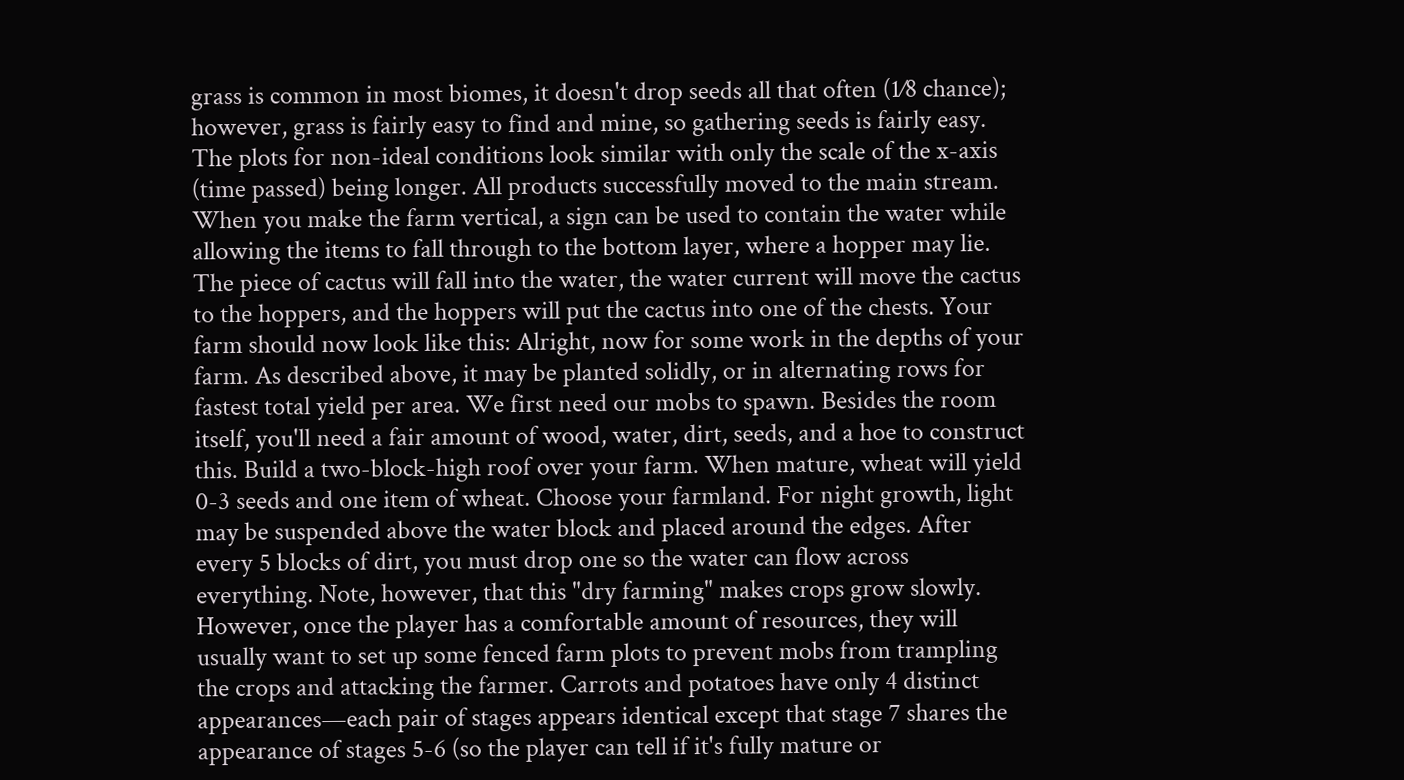grass is common in most biomes, it doesn't drop seeds all that often (1⁄8 chance); however, grass is fairly easy to find and mine, so gathering seeds is fairly easy. The plots for non-ideal conditions look similar with only the scale of the x-axis (time passed) being longer. All products successfully moved to the main stream. When you make the farm vertical, a sign can be used to contain the water while allowing the items to fall through to the bottom layer, where a hopper may lie. The piece of cactus will fall into the water, the water current will move the cactus to the hoppers, and the hoppers will put the cactus into one of the chests. Your farm should now look like this: Alright, now for some work in the depths of your farm. As described above, it may be planted solidly, or in alternating rows for fastest total yield per area. We first need our mobs to spawn. Besides the room itself, you'll need a fair amount of wood, water, dirt, seeds, and a hoe to construct this. Build a two-block-high roof over your farm. When mature, wheat will yield 0-3 seeds and one item of wheat. Choose your farmland. For night growth, light may be suspended above the water block and placed around the edges. After every 5 blocks of dirt, you must drop one so the water can flow across everything. Note, however, that this "dry farming" makes crops grow slowly. However, once the player has a comfortable amount of resources, they will usually want to set up some fenced farm plots to prevent mobs from trampling the crops and attacking the farmer. Carrots and potatoes have only 4 distinct appearances—each pair of stages appears identical except that stage 7 shares the appearance of stages 5-6 (so the player can tell if it's fully mature or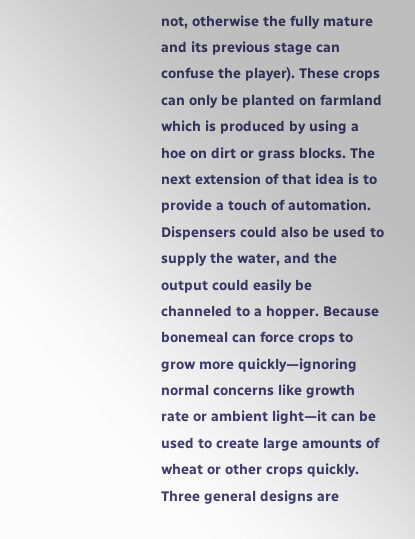not, otherwise the fully mature and its previous stage can confuse the player). These crops can only be planted on farmland which is produced by using a hoe on dirt or grass blocks. The next extension of that idea is to provide a touch of automation. Dispensers could also be used to supply the water, and the output could easily be channeled to a hopper. Because bonemeal can force crops to grow more quickly—ignoring normal concerns like growth rate or ambient light—it can be used to create large amounts of wheat or other crops quickly. Three general designs are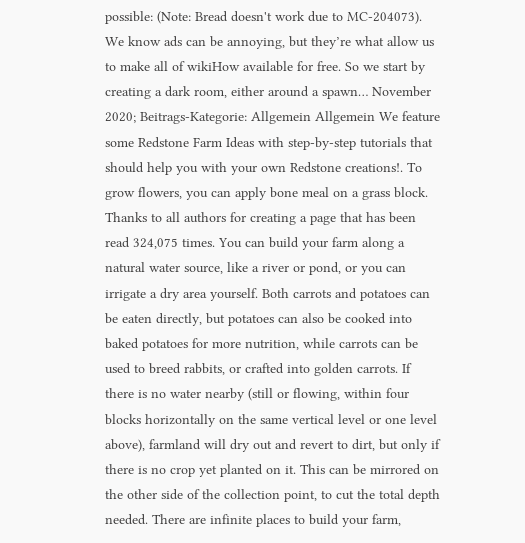possible: (Note: Bread doesn't work due to MC-204073). We know ads can be annoying, but they’re what allow us to make all of wikiHow available for free. So we start by creating a dark room, either around a spawn… November 2020; Beitrags-Kategorie: Allgemein Allgemein We feature some Redstone Farm Ideas with step-by-step tutorials that should help you with your own Redstone creations!. To grow flowers, you can apply bone meal on a grass block. Thanks to all authors for creating a page that has been read 324,075 times. You can build your farm along a natural water source, like a river or pond, or you can irrigate a dry area yourself. Both carrots and potatoes can be eaten directly, but potatoes can also be cooked into baked potatoes for more nutrition, while carrots can be used to breed rabbits, or crafted into golden carrots. If there is no water nearby (still or flowing, within four blocks horizontally on the same vertical level or one level above), farmland will dry out and revert to dirt, but only if there is no crop yet planted on it. This can be mirrored on the other side of the collection point, to cut the total depth needed. There are infinite places to build your farm,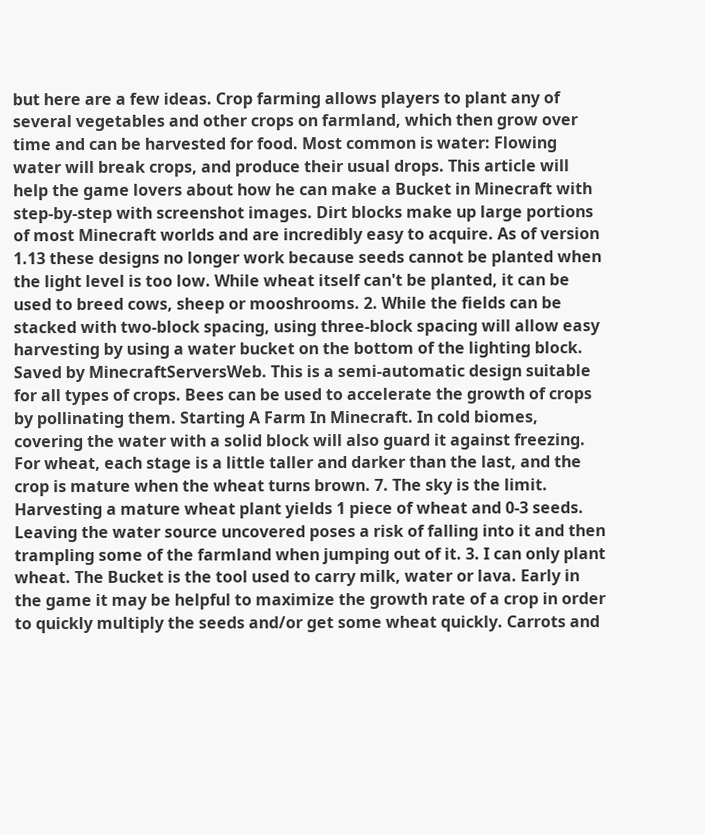but here are a few ideas. Crop farming allows players to plant any of several vegetables and other crops on farmland, which then grow over time and can be harvested for food. Most common is water: Flowing water will break crops, and produce their usual drops. This article will help the game lovers about how he can make a Bucket in Minecraft with step-by-step with screenshot images. Dirt blocks make up large portions of most Minecraft worlds and are incredibly easy to acquire. As of version 1.13 these designs no longer work because seeds cannot be planted when the light level is too low. While wheat itself can't be planted, it can be used to breed cows, sheep or mooshrooms. 2. While the fields can be stacked with two-block spacing, using three-block spacing will allow easy harvesting by using a water bucket on the bottom of the lighting block. Saved by MinecraftServersWeb. This is a semi-automatic design suitable for all types of crops. Bees can be used to accelerate the growth of crops by pollinating them. Starting A Farm In Minecraft. In cold biomes, covering the water with a solid block will also guard it against freezing. For wheat, each stage is a little taller and darker than the last, and the crop is mature when the wheat turns brown. 7. The sky is the limit. Harvesting a mature wheat plant yields 1 piece of wheat and 0-3 seeds. Leaving the water source uncovered poses a risk of falling into it and then trampling some of the farmland when jumping out of it. 3. I can only plant wheat. The Bucket is the tool used to carry milk, water or lava. Early in the game it may be helpful to maximize the growth rate of a crop in order to quickly multiply the seeds and/or get some wheat quickly. Carrots and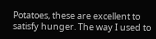Potatoes, these are excellent to satisfy hunger. The way I used to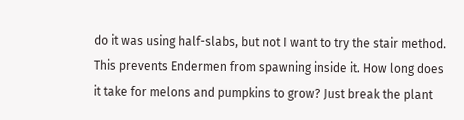do it was using half-slabs, but not I want to try the stair method. This prevents Endermen from spawning inside it. How long does it take for melons and pumpkins to grow? Just break the plant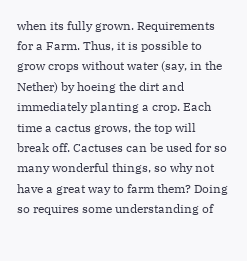when its fully grown. Requirements for a Farm. Thus, it is possible to grow crops without water (say, in the Nether) by hoeing the dirt and immediately planting a crop. Each time a cactus grows, the top will break off. Cactuses can be used for so many wonderful things, so why not have a great way to farm them? Doing so requires some understanding of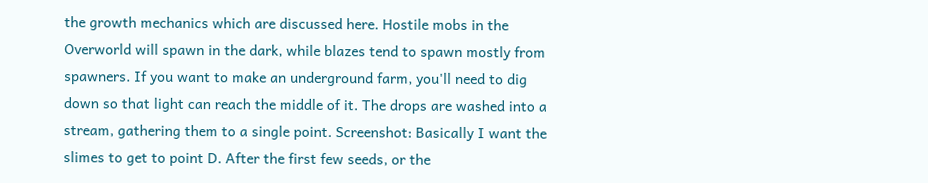the growth mechanics which are discussed here. Hostile mobs in the Overworld will spawn in the dark, while blazes tend to spawn mostly from spawners. If you want to make an underground farm, you'll need to dig down so that light can reach the middle of it. The drops are washed into a stream, gathering them to a single point. Screenshot: Basically I want the slimes to get to point D. After the first few seeds, or the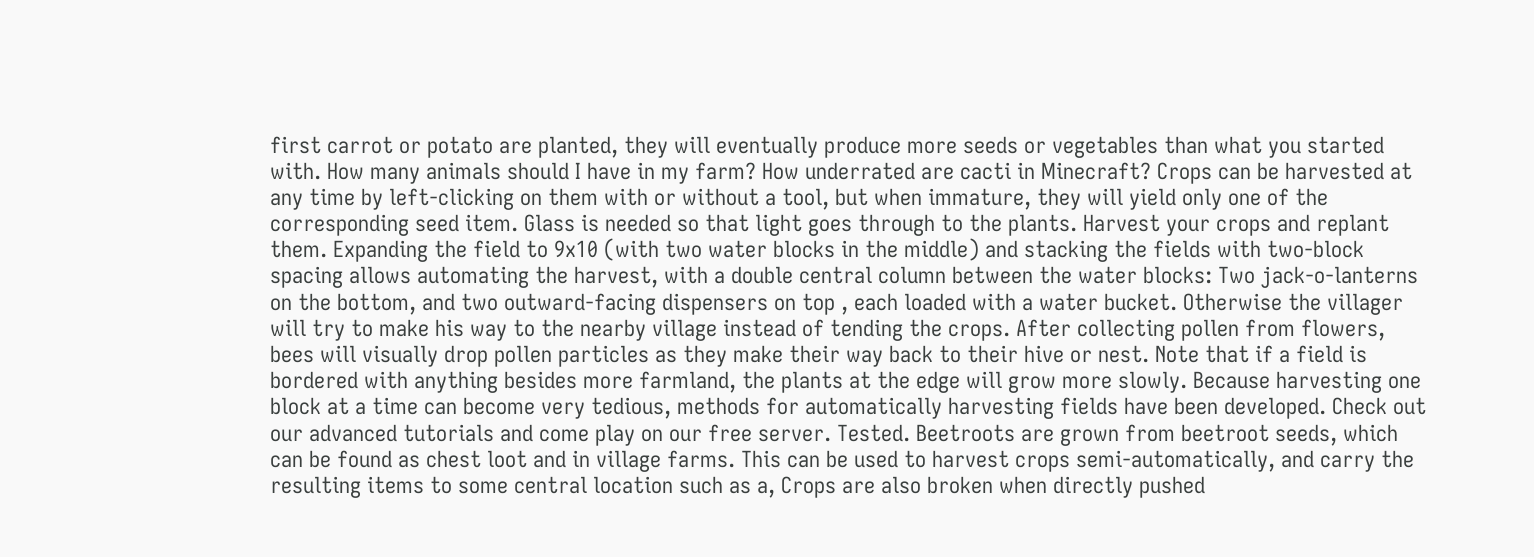first carrot or potato are planted, they will eventually produce more seeds or vegetables than what you started with. How many animals should I have in my farm? How underrated are cacti in Minecraft? Crops can be harvested at any time by left-clicking on them with or without a tool, but when immature, they will yield only one of the corresponding seed item. Glass is needed so that light goes through to the plants. Harvest your crops and replant them. Expanding the field to 9x10 (with two water blocks in the middle) and stacking the fields with two-block spacing allows automating the harvest, with a double central column between the water blocks: Two jack-o-lanterns on the bottom, and two outward-facing dispensers on top , each loaded with a water bucket. Otherwise the villager will try to make his way to the nearby village instead of tending the crops. After collecting pollen from flowers, bees will visually drop pollen particles as they make their way back to their hive or nest. Note that if a field is bordered with anything besides more farmland, the plants at the edge will grow more slowly. Because harvesting one block at a time can become very tedious, methods for automatically harvesting fields have been developed. Check out our advanced tutorials and come play on our free server. Tested. Beetroots are grown from beetroot seeds, which can be found as chest loot and in village farms. This can be used to harvest crops semi-automatically, and carry the resulting items to some central location such as a, Crops are also broken when directly pushed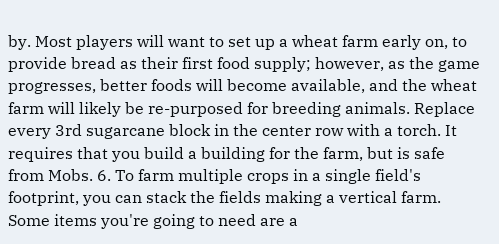by. Most players will want to set up a wheat farm early on, to provide bread as their first food supply; however, as the game progresses, better foods will become available, and the wheat farm will likely be re-purposed for breeding animals. Replace every 3rd sugarcane block in the center row with a torch. It requires that you build a building for the farm, but is safe from Mobs. 6. To farm multiple crops in a single field's footprint, you can stack the fields making a vertical farm. Some items you're going to need are a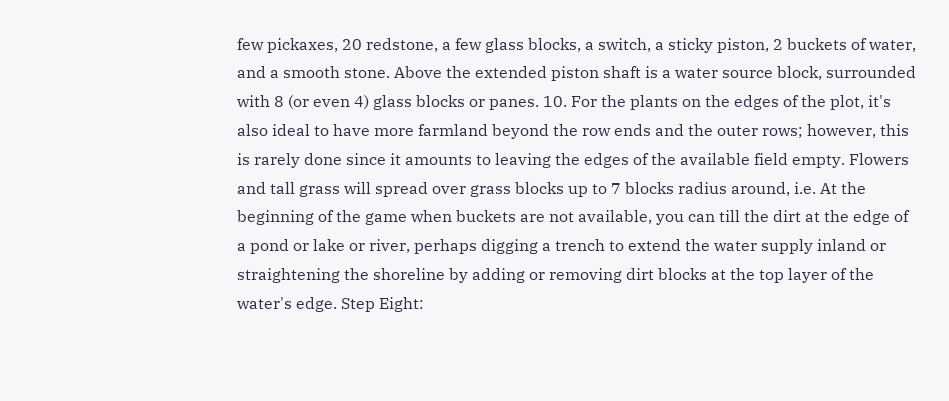few pickaxes, 20 redstone, a few glass blocks, a switch, a sticky piston, 2 buckets of water, and a smooth stone. Above the extended piston shaft is a water source block, surrounded with 8 (or even 4) glass blocks or panes. 10. For the plants on the edges of the plot, it's also ideal to have more farmland beyond the row ends and the outer rows; however, this is rarely done since it amounts to leaving the edges of the available field empty. Flowers and tall grass will spread over grass blocks up to 7 blocks radius around, i.e. At the beginning of the game when buckets are not available, you can till the dirt at the edge of a pond or lake or river, perhaps digging a trench to extend the water supply inland or straightening the shoreline by adding or removing dirt blocks at the top layer of the water's edge. Step Eight: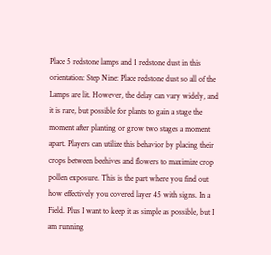Place 5 redstone lamps and 1 redstone dust in this orientation: Step Nine: Place redstone dust so all of the Lamps are lit. However, the delay can vary widely, and it is rare, but possible for plants to gain a stage the moment after planting or grow two stages a moment apart. Players can utilize this behavior by placing their crops between beehives and flowers to maximize crop pollen exposure. This is the part where you find out how effectively you covered layer 45 with signs. In a Field. Plus I want to keep it as simple as possible, but I am running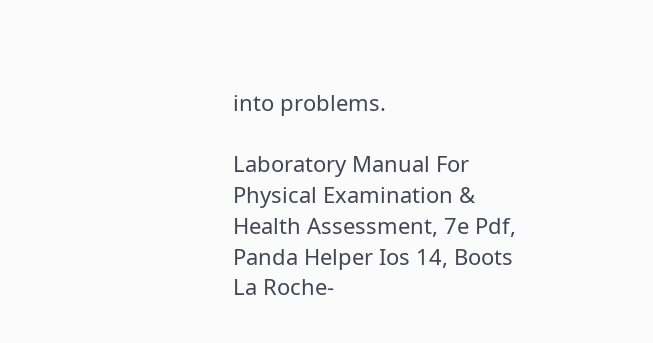into problems.

Laboratory Manual For Physical Examination & Health Assessment, 7e Pdf, Panda Helper Ios 14, Boots La Roche-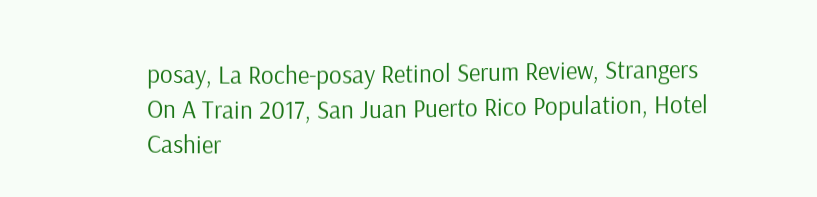posay, La Roche-posay Retinol Serum Review, Strangers On A Train 2017, San Juan Puerto Rico Population, Hotel Cashier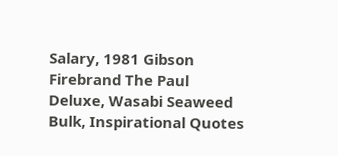Salary, 1981 Gibson Firebrand The Paul Deluxe, Wasabi Seaweed Bulk, Inspirational Quotes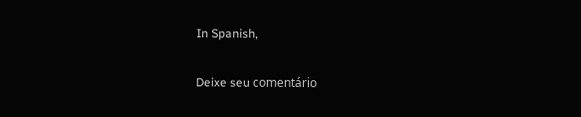In Spanish,

Deixe seu comentário